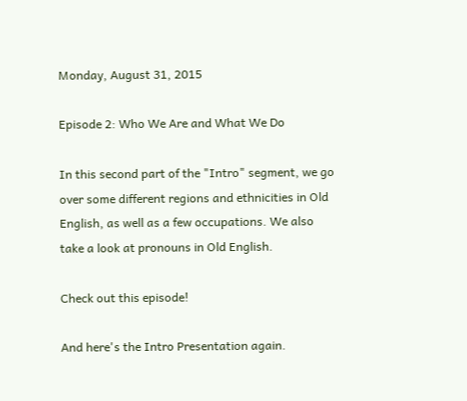Monday, August 31, 2015

Episode 2: Who We Are and What We Do

In this second part of the "Intro" segment, we go over some different regions and ethnicities in Old English, as well as a few occupations. We also take a look at pronouns in Old English.

Check out this episode!

And here's the Intro Presentation again.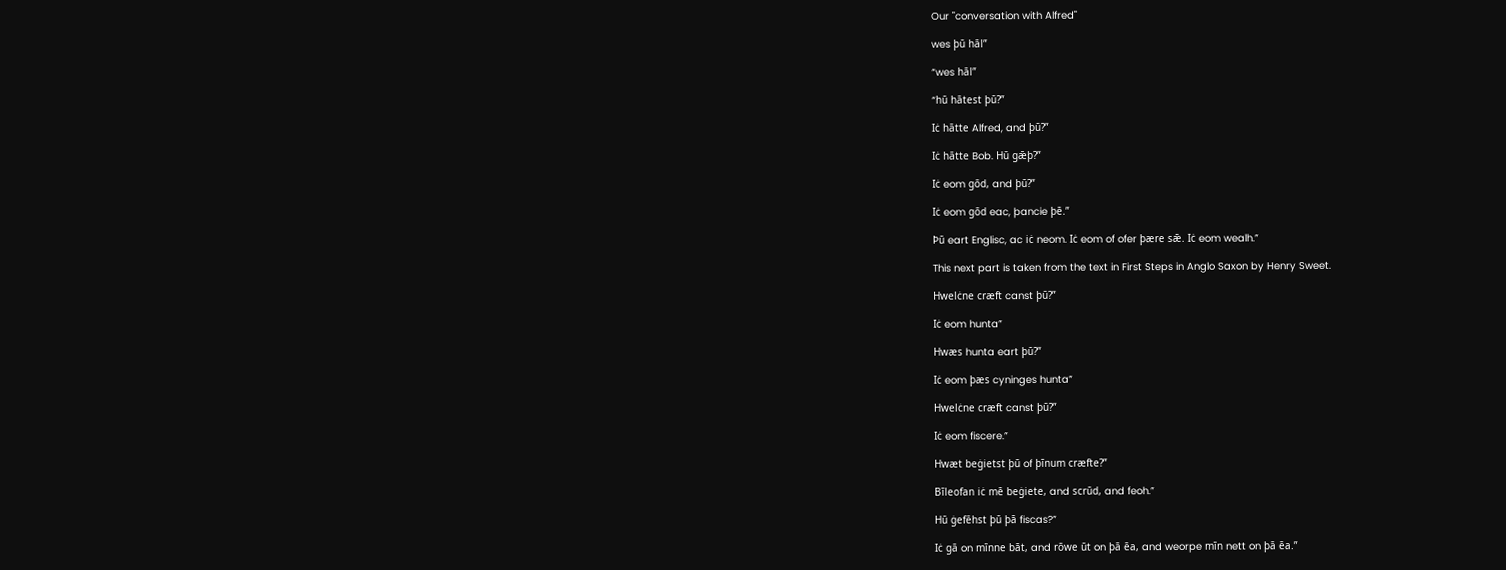Our "conversation with Alfred"

wes þū hāl”

“wes hāl”

“hū hātest þū?”

Iċ hātte Alfred, and þū?”

Iċ hātte Bob. Hū gǣþ?”

Iċ eom gōd, and þū?”

Iċ eom gōd eac, þancie þē.”

Þū eart Englisc, ac iċ neom. Iċ eom of ofer þære sǣ. Iċ eom wealh.”

This next part is taken from the text in First Steps in Anglo Saxon by Henry Sweet.

Hwelċne cræft canst þū?”

Iċ eom hunta”

Hwæs hunta eart þū?”

Iċ eom þæs cyninges hunta”

Hwelċne cræft canst þū?”

Iċ eom fiscere.”

Hwæt beġietst þū of þīnum cræfte?”

Bīleofan iċ mē beġiete, and scrūd, and feoh.”

Hū ġefēhst þū þā fiscas?”

Iċ gā on mīnne bāt, and rōwe ūt on þā ēa, and weorpe mīn nett on þā ēa.”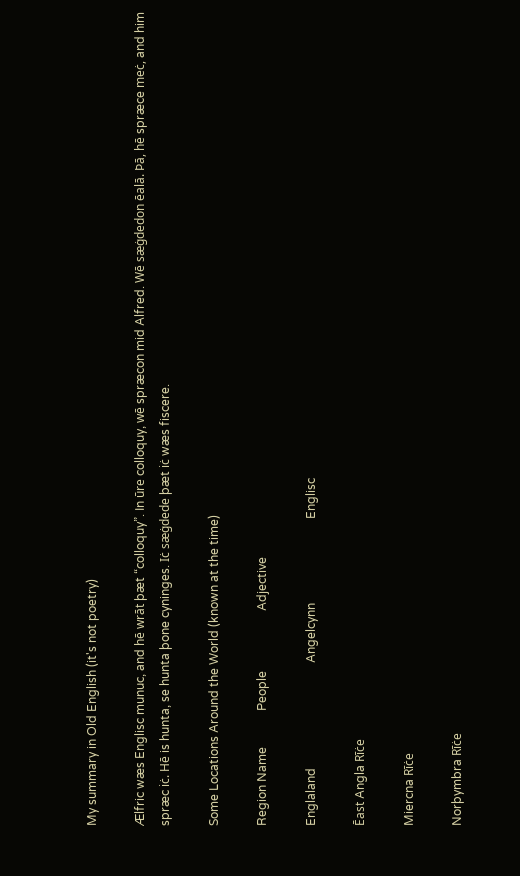My summary in Old English (it's not poetry)

Ælfric wæs Englisc munuc, and hē wrāt þæt “colloquy”. In ūre colloquy, wē spræcon mid Alfred. Wē sæġdedon ēalā. Þā, hē spræce meċ, and him spræc iċ. Hē is hunta, se hunta þone cyninges. Iċ sæġdede þæt iċ wæs fiscere.

Some Locations Around the World (known at the time)

Region Name            People                    Adjective

Englaland                                   Angelcynn                            Englisc

Ēast Angla Rīċe

Miercna Rīċe

Norþymbra Rīċe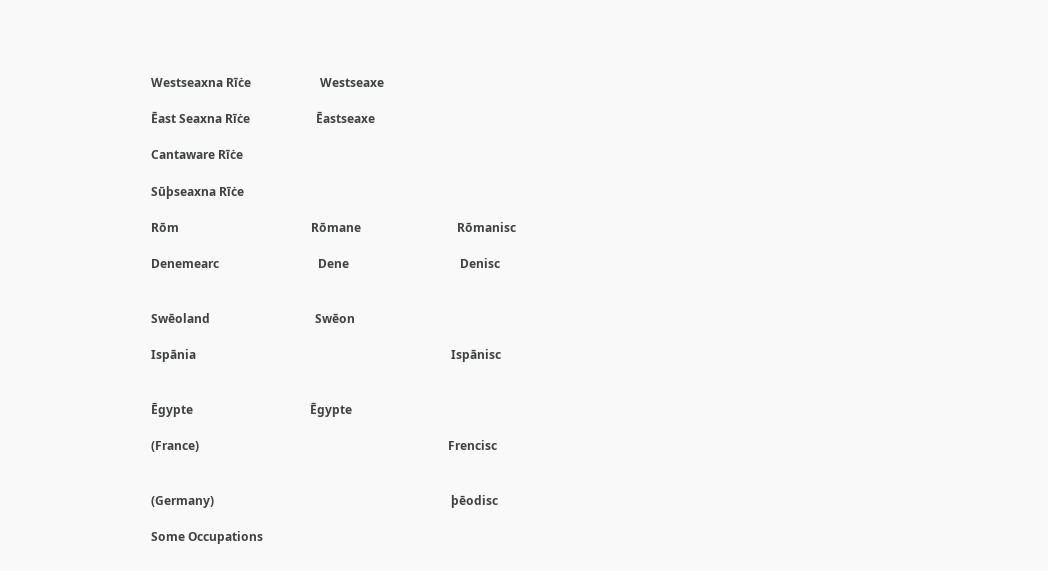Westseaxna Rīċe                       Westseaxe

Ēast Seaxna Rīċe                      Ēastseaxe

Cantaware Rīċe

Sūþseaxna Rīċe

Rōm                                            Rōmane                                Rōmanisc

Denemearc                                 Dene                                     Denisc


Swēoland                                   Swēon

Ispānia                                                                                     Ispānisc


Ēgypte                                       Ēgypte

(France)                                                                                   Frencisc


(Germany)                                                                               þēodisc

Some Occupations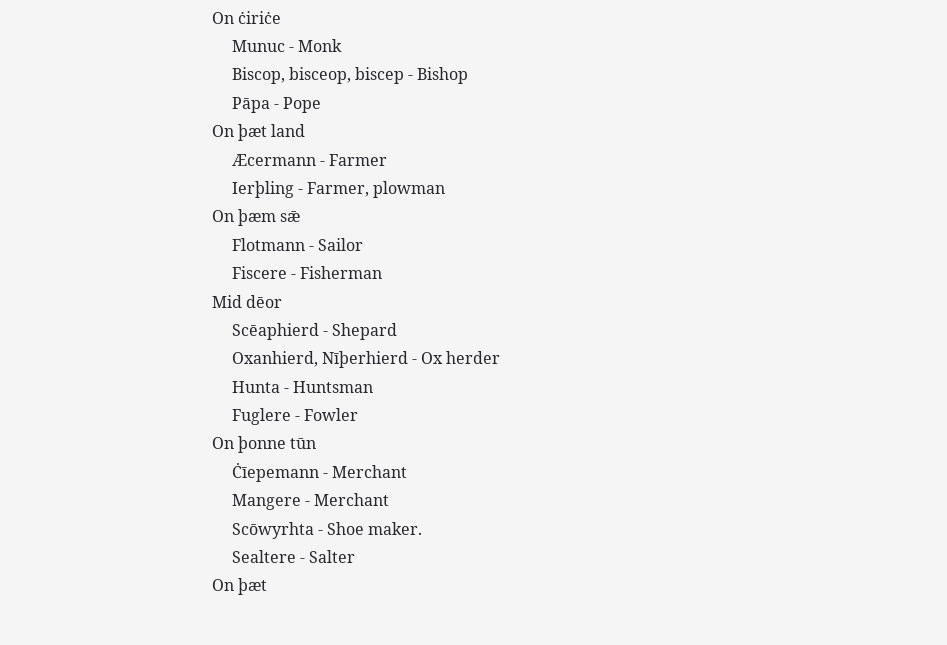On ċiriċe
     Munuc - Monk
     Biscop, bisceop, biscep - Bishop
     Pāpa - Pope
On þæt land
     Æcermann - Farmer
     Ierþling - Farmer, plowman
On þæm sǣ
     Flotmann - Sailor
     Fiscere - Fisherman
Mid dēor
     Scēaphierd - Shepard
     Oxanhierd, Nīþerhierd - Ox herder
     Hunta - Huntsman
     Fuglere - Fowler
On þonne tūn
     Ċīepemann - Merchant
     Mangere - Merchant
     Scōwyrhta - Shoe maker.
     Sealtere - Salter
On þæt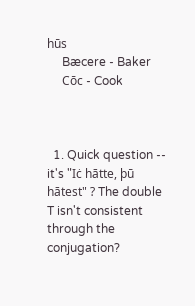hūs
     Bæcere - Baker
     Cōc - Cook



  1. Quick question -- it's "Iċ hātte, þū hātest" ? The double T isn't consistent through the conjugation?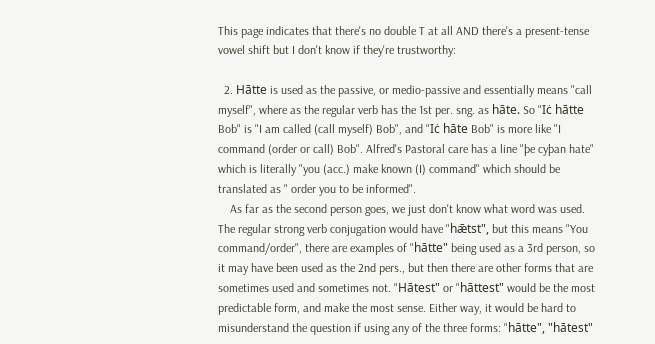This page indicates that there's no double T at all AND there's a present-tense vowel shift but I don't know if they're trustworthy:

  2. Hātte is used as the passive, or medio-passive and essentially means "call myself", where as the regular verb has the 1st per. sng. as hāte. So "Iċ hātte Bob" is "I am called (call myself) Bob", and "Iċ hāte Bob" is more like "I command (order or call) Bob". Alfred's Pastoral care has a line "þe cyþan hate" which is literally "you (acc.) make known (I) command" which should be translated as " order you to be informed".
    As far as the second person goes, we just don't know what word was used. The regular strong verb conjugation would have "hǣtst", but this means "You command/order", there are examples of "hātte" being used as a 3rd person, so it may have been used as the 2nd pers., but then there are other forms that are sometimes used and sometimes not. "Hātest" or "hāttest" would be the most predictable form, and make the most sense. Either way, it would be hard to misunderstand the question if using any of the three forms: "hātte", "hātest"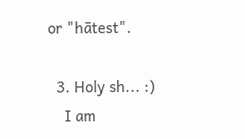or "hātest".

  3. Holy sh... :)
    I am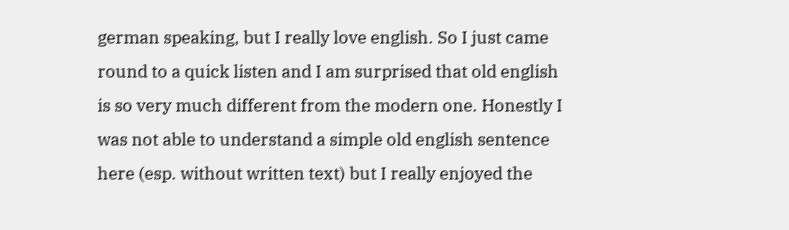german speaking, but I really love english. So I just came round to a quick listen and I am surprised that old english is so very much different from the modern one. Honestly I was not able to understand a simple old english sentence here (esp. without written text) but I really enjoyed the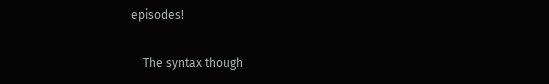episodes!

    The syntax though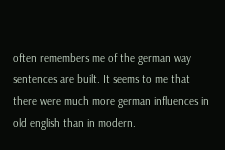often remembers me of the german way sentences are built. It seems to me that there were much more german influences in old english than in modern.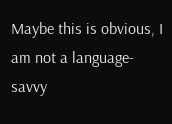Maybe this is obvious, I am not a language-savvy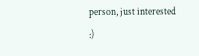person, just interested :)